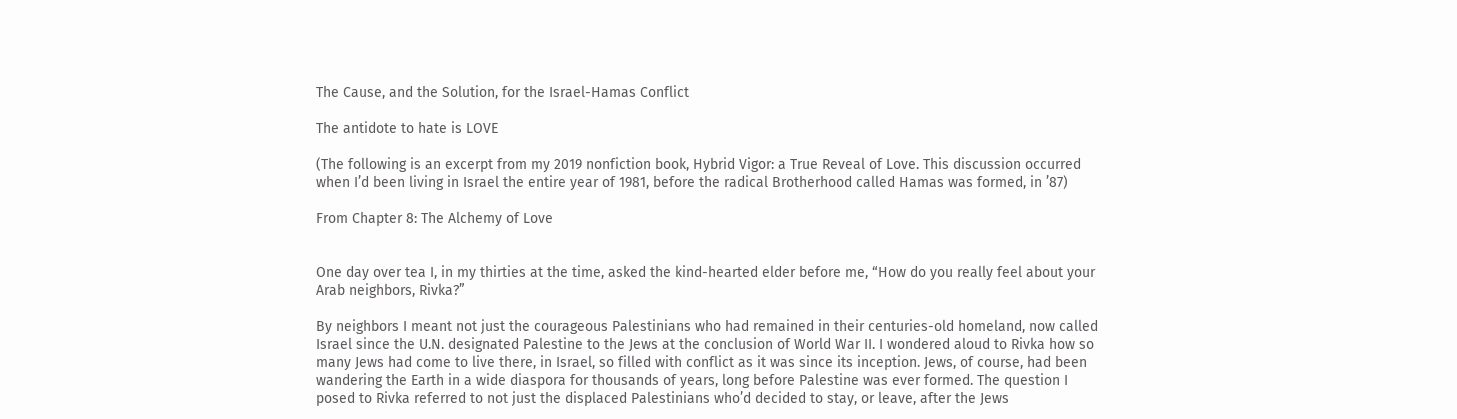The Cause, and the Solution, for the Israel-Hamas Conflict

The antidote to hate is LOVE

(The following is an excerpt from my 2019 nonfiction book, Hybrid Vigor: a True Reveal of Love. This discussion occurred when I’d been living in Israel the entire year of 1981, before the radical Brotherhood called Hamas was formed, in ’87)

From Chapter 8: The Alchemy of Love


One day over tea I, in my thirties at the time, asked the kind-hearted elder before me, “How do you really feel about your Arab neighbors, Rivka?”

By neighbors I meant not just the courageous Palestinians who had remained in their centuries-old homeland, now called Israel since the U.N. designated Palestine to the Jews at the conclusion of World War II. I wondered aloud to Rivka how so many Jews had come to live there, in Israel, so filled with conflict as it was since its inception. Jews, of course, had been wandering the Earth in a wide diaspora for thousands of years, long before Palestine was ever formed. The question I posed to Rivka referred to not just the displaced Palestinians who’d decided to stay, or leave, after the Jews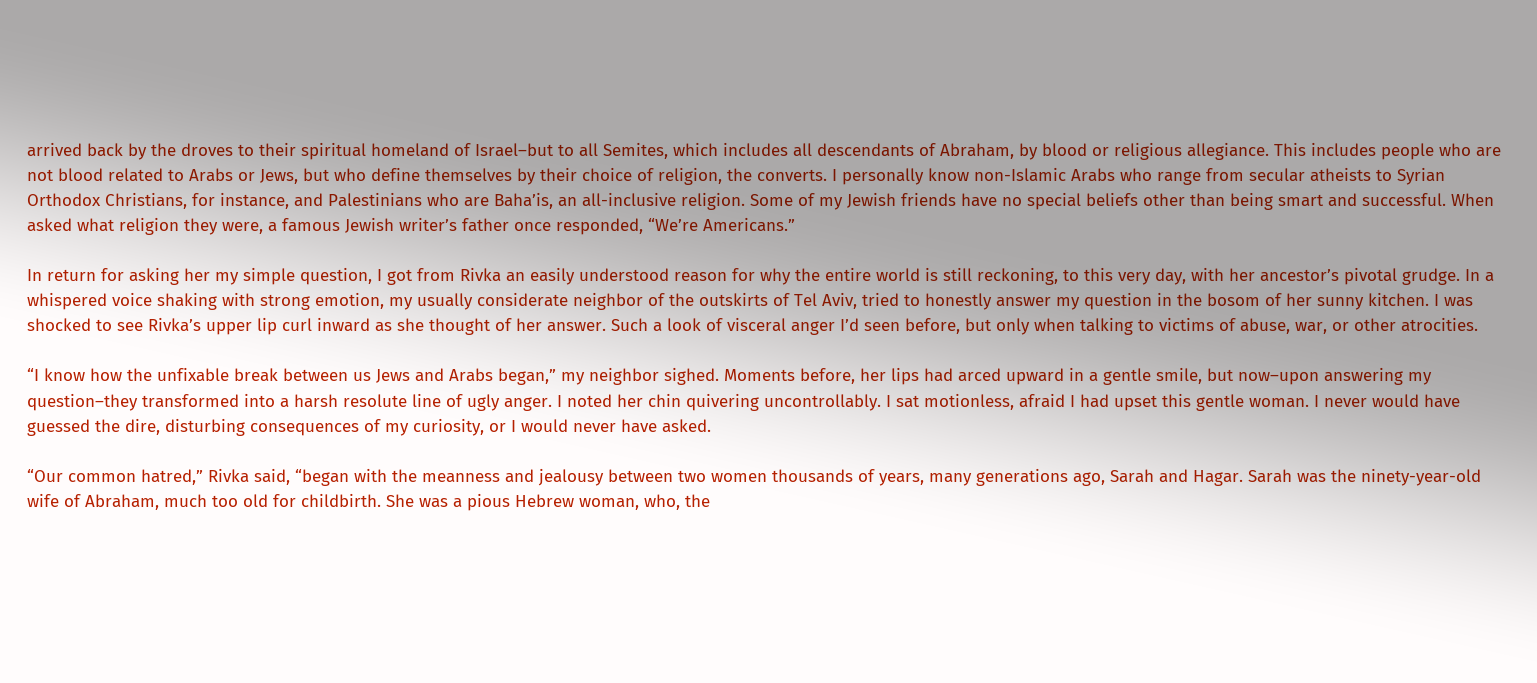arrived back by the droves to their spiritual homeland of Israel–but to all Semites, which includes all descendants of Abraham, by blood or religious allegiance. This includes people who are not blood related to Arabs or Jews, but who define themselves by their choice of religion, the converts. I personally know non-Islamic Arabs who range from secular atheists to Syrian Orthodox Christians, for instance, and Palestinians who are Baha’is, an all-inclusive religion. Some of my Jewish friends have no special beliefs other than being smart and successful. When asked what religion they were, a famous Jewish writer’s father once responded, “We’re Americans.”

In return for asking her my simple question, I got from Rivka an easily understood reason for why the entire world is still reckoning, to this very day, with her ancestor’s pivotal grudge. In a whispered voice shaking with strong emotion, my usually considerate neighbor of the outskirts of Tel Aviv, tried to honestly answer my question in the bosom of her sunny kitchen. I was shocked to see Rivka’s upper lip curl inward as she thought of her answer. Such a look of visceral anger I’d seen before, but only when talking to victims of abuse, war, or other atrocities.

“I know how the unfixable break between us Jews and Arabs began,” my neighbor sighed. Moments before, her lips had arced upward in a gentle smile, but now–upon answering my question–they transformed into a harsh resolute line of ugly anger. I noted her chin quivering uncontrollably. I sat motionless, afraid I had upset this gentle woman. I never would have guessed the dire, disturbing consequences of my curiosity, or I would never have asked.

“Our common hatred,” Rivka said, “began with the meanness and jealousy between two women thousands of years, many generations ago, Sarah and Hagar. Sarah was the ninety-year-old wife of Abraham, much too old for childbirth. She was a pious Hebrew woman, who, the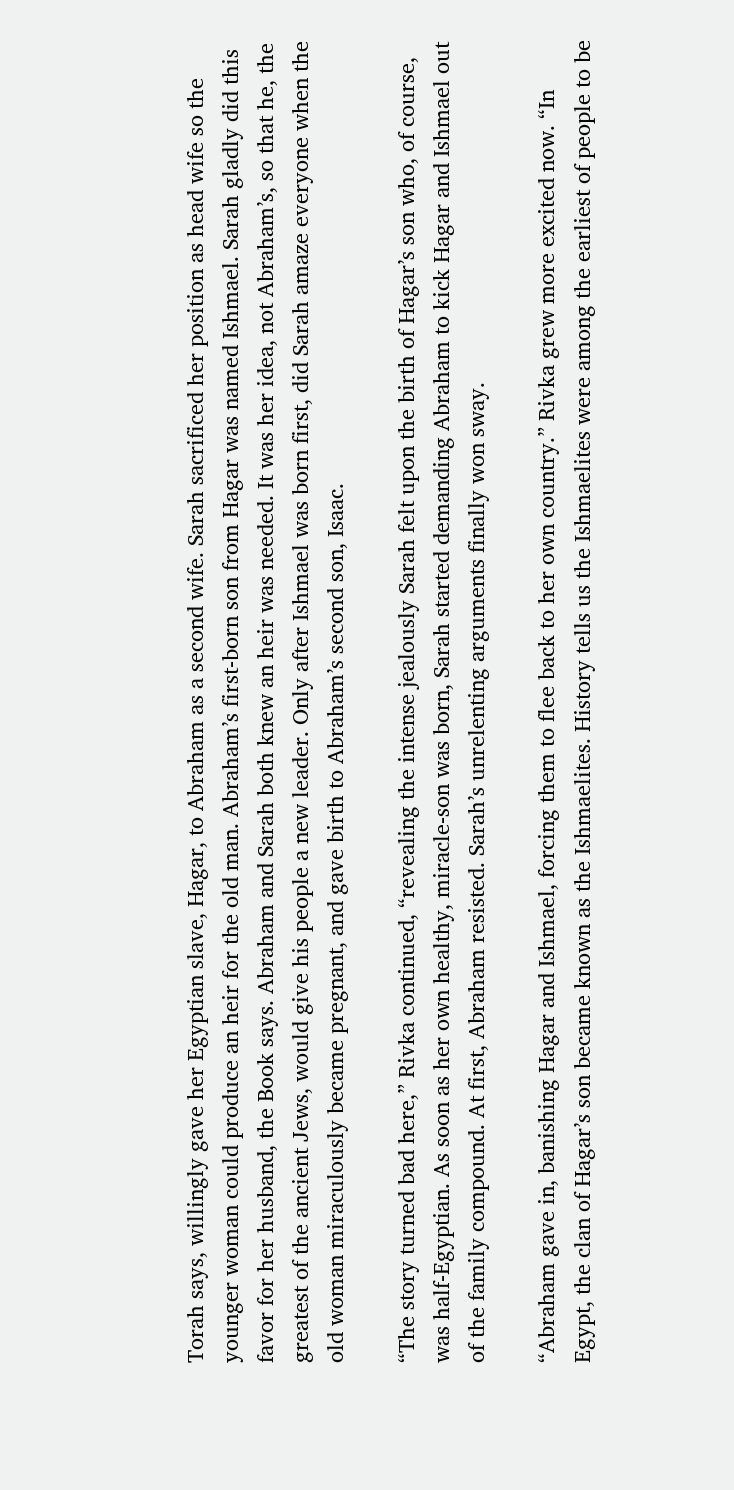Torah says, willingly gave her Egyptian slave, Hagar, to Abraham as a second wife. Sarah sacrificed her position as head wife so the younger woman could produce an heir for the old man. Abraham’s first-born son from Hagar was named Ishmael. Sarah gladly did this favor for her husband, the Book says. Abraham and Sarah both knew an heir was needed. It was her idea, not Abraham’s, so that he, the greatest of the ancient Jews, would give his people a new leader. Only after Ishmael was born first, did Sarah amaze everyone when the old woman miraculously became pregnant, and gave birth to Abraham’s second son, Isaac.

“The story turned bad here,” Rivka continued, “revealing the intense jealously Sarah felt upon the birth of Hagar’s son who, of course, was half-Egyptian. As soon as her own healthy, miracle-son was born, Sarah started demanding Abraham to kick Hagar and Ishmael out of the family compound. At first, Abraham resisted. Sarah’s unrelenting arguments finally won sway.

“Abraham gave in, banishing Hagar and Ishmael, forcing them to flee back to her own country.” Rivka grew more excited now. “In Egypt, the clan of Hagar’s son became known as the Ishmaelites. History tells us the Ishmaelites were among the earliest of people to be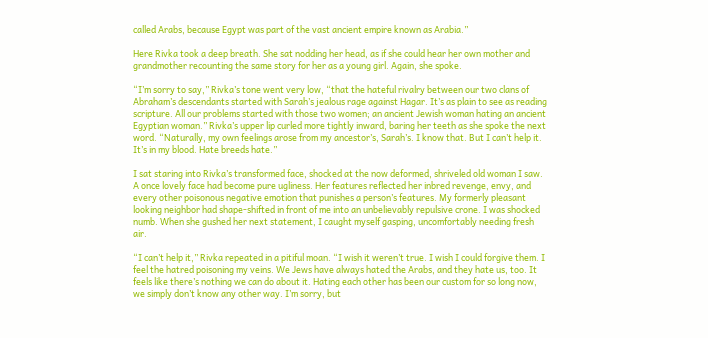called Arabs, because Egypt was part of the vast ancient empire known as Arabia.”

Here Rivka took a deep breath. She sat nodding her head, as if she could hear her own mother and grandmother recounting the same story for her as a young girl. Again, she spoke.

“I’m sorry to say,” Rivka’s tone went very low, “that the hateful rivalry between our two clans of Abraham’s descendants started with Sarah’s jealous rage against Hagar. It’s as plain to see as reading scripture. All our problems started with those two women; an ancient Jewish woman hating an ancient Egyptian woman.” Rivka’s upper lip curled more tightly inward, baring her teeth as she spoke the next word. “Naturally, my own feelings arose from my ancestor’s, Sarah’s. I know that. But I can’t help it. It’s in my blood. Hate breeds hate.”

I sat staring into Rivka’s transformed face, shocked at the now deformed, shriveled old woman I saw. A once lovely face had become pure ugliness. Her features reflected her inbred revenge, envy, and every other poisonous negative emotion that punishes a person’s features. My formerly pleasant looking neighbor had shape-shifted in front of me into an unbelievably repulsive crone. I was shocked numb. When she gushed her next statement, I caught myself gasping, uncomfortably needing fresh air.

“I can’t help it,” Rivka repeated in a pitiful moan. “I wish it weren’t true. I wish I could forgive them. I feel the hatred poisoning my veins. We Jews have always hated the Arabs, and they hate us, too. It feels like there’s nothing we can do about it. Hating each other has been our custom for so long now, we simply don’t know any other way. I’m sorry, but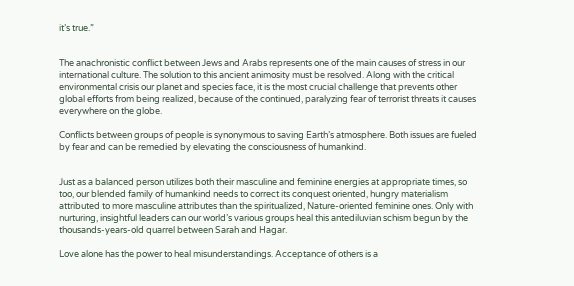it’s true.”


The anachronistic conflict between Jews and Arabs represents one of the main causes of stress in our international culture. The solution to this ancient animosity must be resolved. Along with the critical environmental crisis our planet and species face, it is the most crucial challenge that prevents other global efforts from being realized, because of the continued, paralyzing fear of terrorist threats it causes everywhere on the globe.

Conflicts between groups of people is synonymous to saving Earth’s atmosphere. Both issues are fueled by fear and can be remedied by elevating the consciousness of humankind.


Just as a balanced person utilizes both their masculine and feminine energies at appropriate times, so too, our blended family of humankind needs to correct its conquest oriented, hungry materialism attributed to more masculine attributes than the spiritualized, Nature-oriented feminine ones. Only with nurturing, insightful leaders can our world’s various groups heal this antediluvian schism begun by the thousands-years-old quarrel between Sarah and Hagar.

Love alone has the power to heal misunderstandings. Acceptance of others is a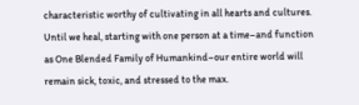characteristic worthy of cultivating in all hearts and cultures. Until we heal, starting with one person at a time–and function as One Blended Family of Humankind–our entire world will remain sick, toxic, and stressed to the max.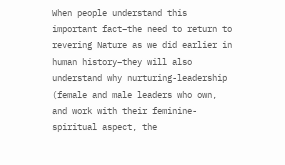When people understand this important fact–the need to return to revering Nature as we did earlier in human history–they will also understand why nurturing-leadership (female and male leaders who own, and work with their feminine-spiritual aspect, the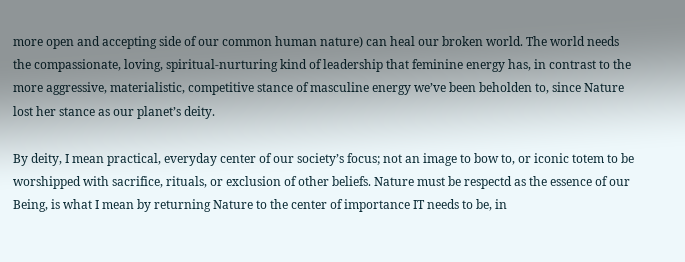more open and accepting side of our common human nature) can heal our broken world. The world needs the compassionate, loving, spiritual-nurturing kind of leadership that feminine energy has, in contrast to the more aggressive, materialistic, competitive stance of masculine energy we’ve been beholden to, since Nature lost her stance as our planet’s deity.

By deity, I mean practical, everyday center of our society’s focus; not an image to bow to, or iconic totem to be worshipped with sacrifice, rituals, or exclusion of other beliefs. Nature must be respectd as the essence of our Being, is what I mean by returning Nature to the center of importance IT needs to be, in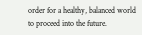order for a healthy, balanced world to proceed into the future.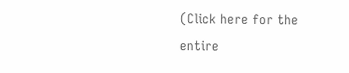(Click here for the entire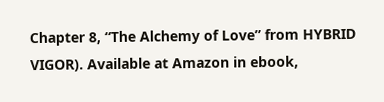Chapter 8, “The Alchemy of Love” from HYBRID VIGOR). Available at Amazon in ebook,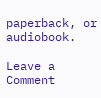paperback, or audiobook.

Leave a Comment